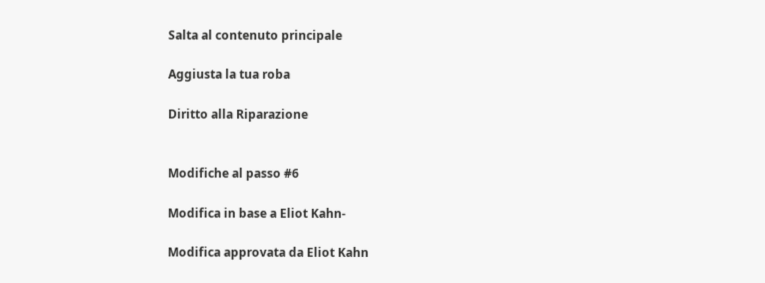Salta al contenuto principale

Aggiusta la tua roba

Diritto alla Riparazione


Modifiche al passo #6

Modifica in base a Eliot Kahn-

Modifica approvata da Eliot Kahn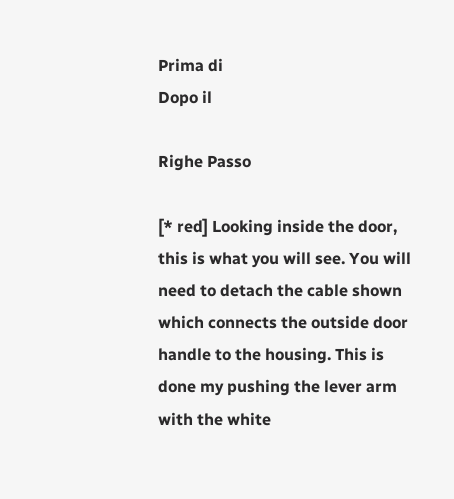Prima di
Dopo il

Righe Passo

[* red] Looking inside the door, this is what you will see. You will need to detach the cable shown which connects the outside door handle to the housing. This is done my pushing the lever arm with the white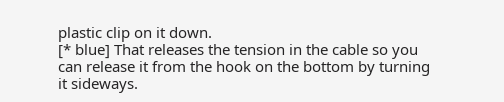plastic clip on it down.
[* blue] That releases the tension in the cable so you can release it from the hook on the bottom by turning it sideways.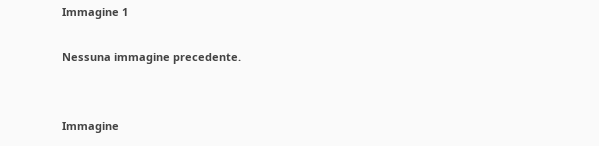Immagine 1

Nessuna immagine precedente.


Immagine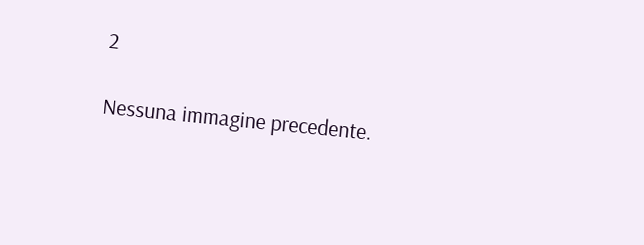2

Nessuna immagine precedente.